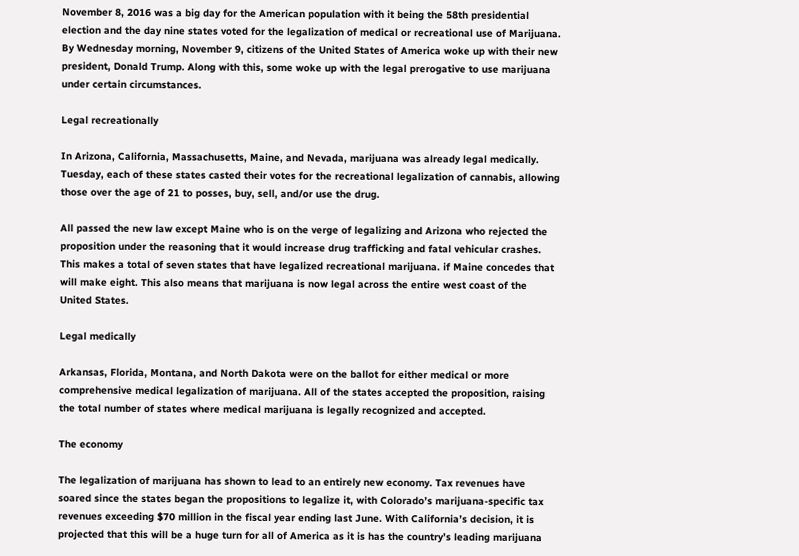November 8, 2016 was a big day for the American population with it being the 58th presidential election and the day nine states voted for the legalization of medical or recreational use of Marijuana. By Wednesday morning, November 9, citizens of the United States of America woke up with their new president, Donald Trump. Along with this, some woke up with the legal prerogative to use marijuana under certain circumstances.

Legal recreationally

In Arizona, California, Massachusetts, Maine, and Nevada, marijuana was already legal medically. Tuesday, each of these states casted their votes for the recreational legalization of cannabis, allowing those over the age of 21 to posses, buy, sell, and/or use the drug.

All passed the new law except Maine who is on the verge of legalizing and Arizona who rejected the proposition under the reasoning that it would increase drug trafficking and fatal vehicular crashes. This makes a total of seven states that have legalized recreational marijuana. if Maine concedes that will make eight. This also means that marijuana is now legal across the entire west coast of the United States.

Legal medically

Arkansas, Florida, Montana, and North Dakota were on the ballot for either medical or more comprehensive medical legalization of marijuana. All of the states accepted the proposition, raising the total number of states where medical marijuana is legally recognized and accepted.

The economy

The legalization of marijuana has shown to lead to an entirely new economy. Tax revenues have soared since the states began the propositions to legalize it, with Colorado’s marijuana-specific tax revenues exceeding $70 million in the fiscal year ending last June. With California’s decision, it is projected that this will be a huge turn for all of America as it is has the country’s leading marijuana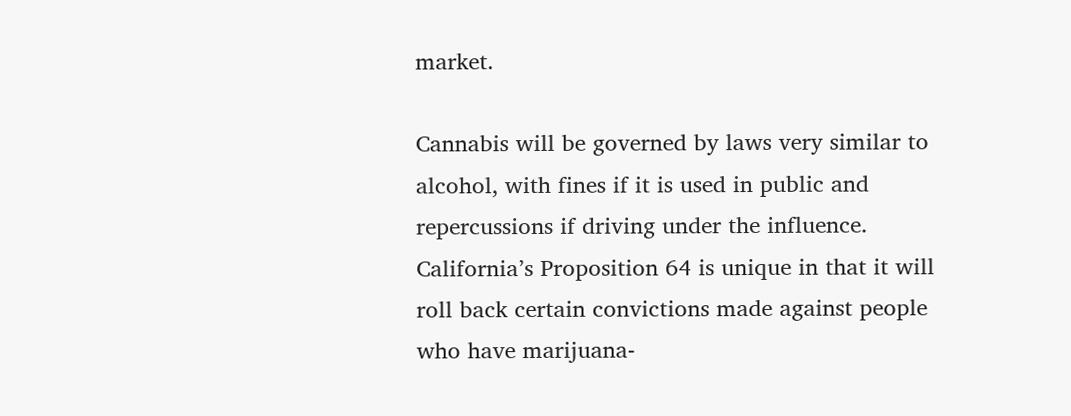market.

Cannabis will be governed by laws very similar to alcohol, with fines if it is used in public and repercussions if driving under the influence. California’s Proposition 64 is unique in that it will roll back certain convictions made against people who have marijuana-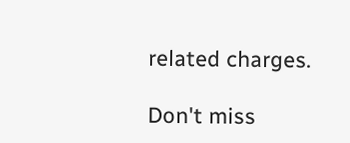related charges.

Don't miss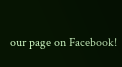our page on Facebook!